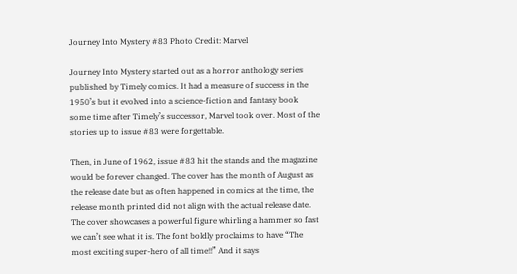Journey Into Mystery #83 Photo Credit: Marvel

Journey Into Mystery started out as a horror anthology series published by Timely comics. It had a measure of success in the 1950’s but it evolved into a science-fiction and fantasy book some time after Timely’s successor, Marvel took over. Most of the stories up to issue #83 were forgettable.

Then, in June of 1962, issue #83 hit the stands and the magazine would be forever changed. The cover has the month of August as the release date but as often happened in comics at the time, the release month printed did not align with the actual release date. The cover showcases a powerful figure whirling a hammer so fast we can’t see what it is. The font boldly proclaims to have “The most exciting super-hero of all time!!” And it says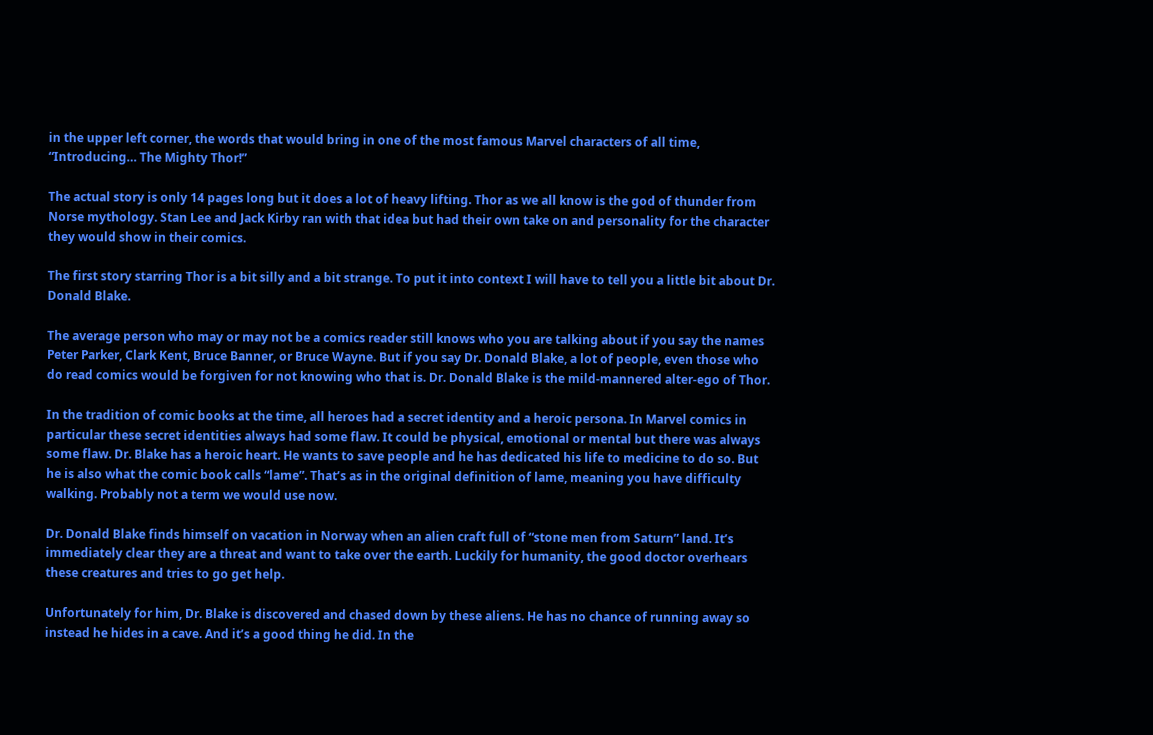in the upper left corner, the words that would bring in one of the most famous Marvel characters of all time, “Introducing… The Mighty Thor!”

The actual story is only 14 pages long but it does a lot of heavy lifting. Thor as we all know is the god of thunder from Norse mythology. Stan Lee and Jack Kirby ran with that idea but had their own take on and personality for the character they would show in their comics.

The first story starring Thor is a bit silly and a bit strange. To put it into context I will have to tell you a little bit about Dr. Donald Blake.

The average person who may or may not be a comics reader still knows who you are talking about if you say the names Peter Parker, Clark Kent, Bruce Banner, or Bruce Wayne. But if you say Dr. Donald Blake, a lot of people, even those who do read comics would be forgiven for not knowing who that is. Dr. Donald Blake is the mild-mannered alter-ego of Thor.

In the tradition of comic books at the time, all heroes had a secret identity and a heroic persona. In Marvel comics in particular these secret identities always had some flaw. It could be physical, emotional or mental but there was always some flaw. Dr. Blake has a heroic heart. He wants to save people and he has dedicated his life to medicine to do so. But he is also what the comic book calls “lame”. That’s as in the original definition of lame, meaning you have difficulty walking. Probably not a term we would use now.

Dr. Donald Blake finds himself on vacation in Norway when an alien craft full of “stone men from Saturn” land. It’s immediately clear they are a threat and want to take over the earth. Luckily for humanity, the good doctor overhears these creatures and tries to go get help.

Unfortunately for him, Dr. Blake is discovered and chased down by these aliens. He has no chance of running away so instead he hides in a cave. And it’s a good thing he did. In the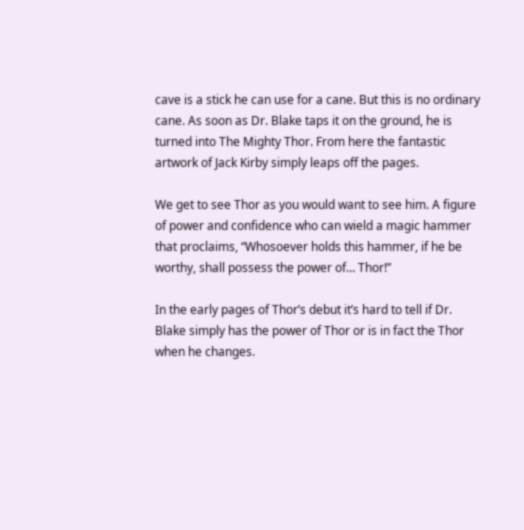cave is a stick he can use for a cane. But this is no ordinary cane. As soon as Dr. Blake taps it on the ground, he is turned into The Mighty Thor. From here the fantastic artwork of Jack Kirby simply leaps off the pages.

We get to see Thor as you would want to see him. A figure of power and confidence who can wield a magic hammer that proclaims, “Whosoever holds this hammer, if he be worthy, shall possess the power of… Thor!”

In the early pages of Thor’s debut it’s hard to tell if Dr. Blake simply has the power of Thor or is in fact the Thor when he changes.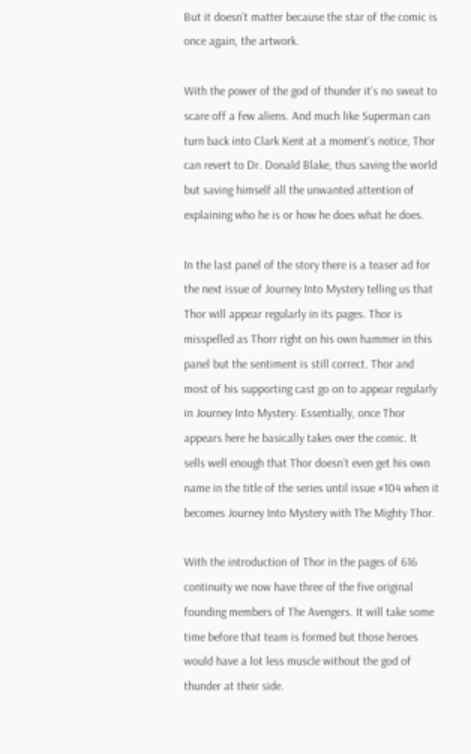But it doesn’t matter because the star of the comic is once again, the artwork.

With the power of the god of thunder it’s no sweat to scare off a few aliens. And much like Superman can turn back into Clark Kent at a moment’s notice, Thor can revert to Dr. Donald Blake, thus saving the world but saving himself all the unwanted attention of explaining who he is or how he does what he does.

In the last panel of the story there is a teaser ad for the next issue of Journey Into Mystery telling us that Thor will appear regularly in its pages. Thor is misspelled as Thorr right on his own hammer in this panel but the sentiment is still correct. Thor and most of his supporting cast go on to appear regularly in Journey Into Mystery. Essentially, once Thor appears here he basically takes over the comic. It sells well enough that Thor doesn’t even get his own name in the title of the series until issue #104 when it becomes Journey Into Mystery with The Mighty Thor.

With the introduction of Thor in the pages of 616 continuity we now have three of the five original founding members of The Avengers. It will take some time before that team is formed but those heroes would have a lot less muscle without the god of thunder at their side.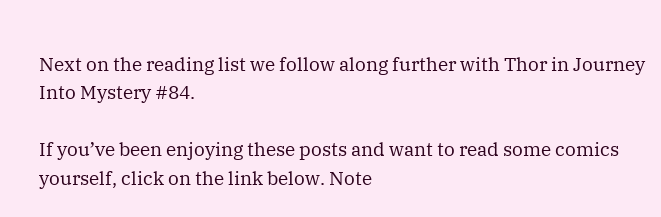Next on the reading list we follow along further with Thor in Journey Into Mystery #84.

If you’ve been enjoying these posts and want to read some comics yourself, click on the link below. Note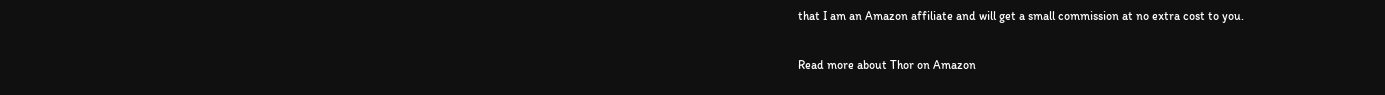that I am an Amazon affiliate and will get a small commission at no extra cost to you.

Read more about Thor on Amazon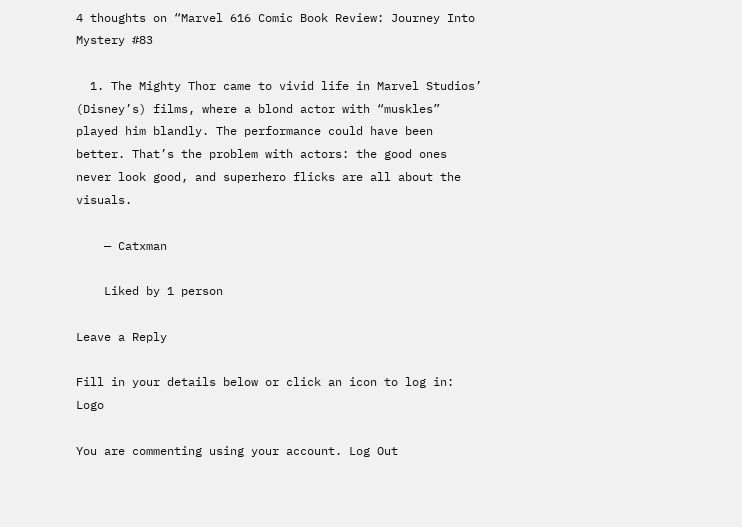4 thoughts on “Marvel 616 Comic Book Review: Journey Into Mystery #83

  1. The Mighty Thor came to vivid life in Marvel Studios’ (Disney’s) films, where a blond actor with “muskles” played him blandly. The performance could have been better. That’s the problem with actors: the good ones never look good, and superhero flicks are all about the visuals.

    — Catxman

    Liked by 1 person

Leave a Reply

Fill in your details below or click an icon to log in: Logo

You are commenting using your account. Log Out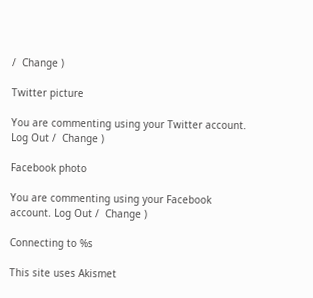/  Change )

Twitter picture

You are commenting using your Twitter account. Log Out /  Change )

Facebook photo

You are commenting using your Facebook account. Log Out /  Change )

Connecting to %s

This site uses Akismet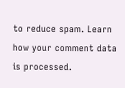to reduce spam. Learn how your comment data is processed.